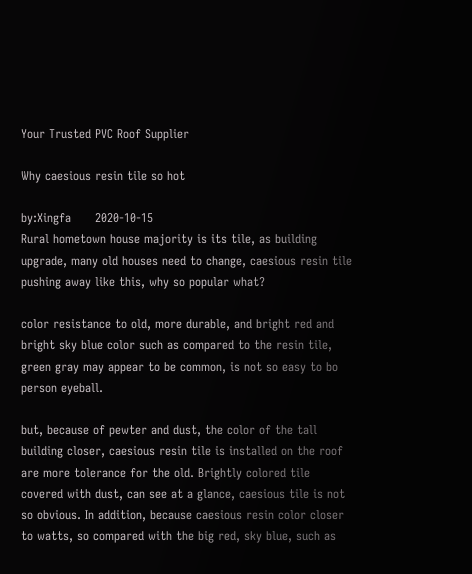Your Trusted PVC Roof Supplier

Why caesious resin tile so hot

by:Xingfa      2020-10-15
Rural hometown house majority is its tile, as building upgrade, many old houses need to change, caesious resin tile pushing away like this, why so popular what?

color resistance to old, more durable, and bright red and bright sky blue color such as compared to the resin tile, green gray may appear to be common, is not so easy to bo person eyeball.

but, because of pewter and dust, the color of the tall building closer, caesious resin tile is installed on the roof are more tolerance for the old. Brightly colored tile covered with dust, can see at a glance, caesious tile is not so obvious. In addition, because caesious resin color closer to watts, so compared with the big red, sky blue, such as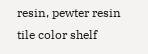resin, pewter resin tile color shelf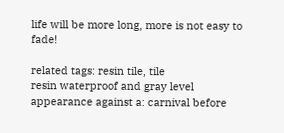life will be more long, more is not easy to fade!

related tags: resin tile, tile
resin waterproof and gray level appearance against a: carnival before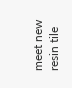meet new resin tile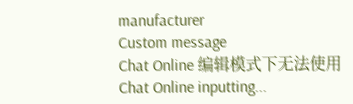manufacturer
Custom message
Chat Online 编辑模式下无法使用
Chat Online inputting...